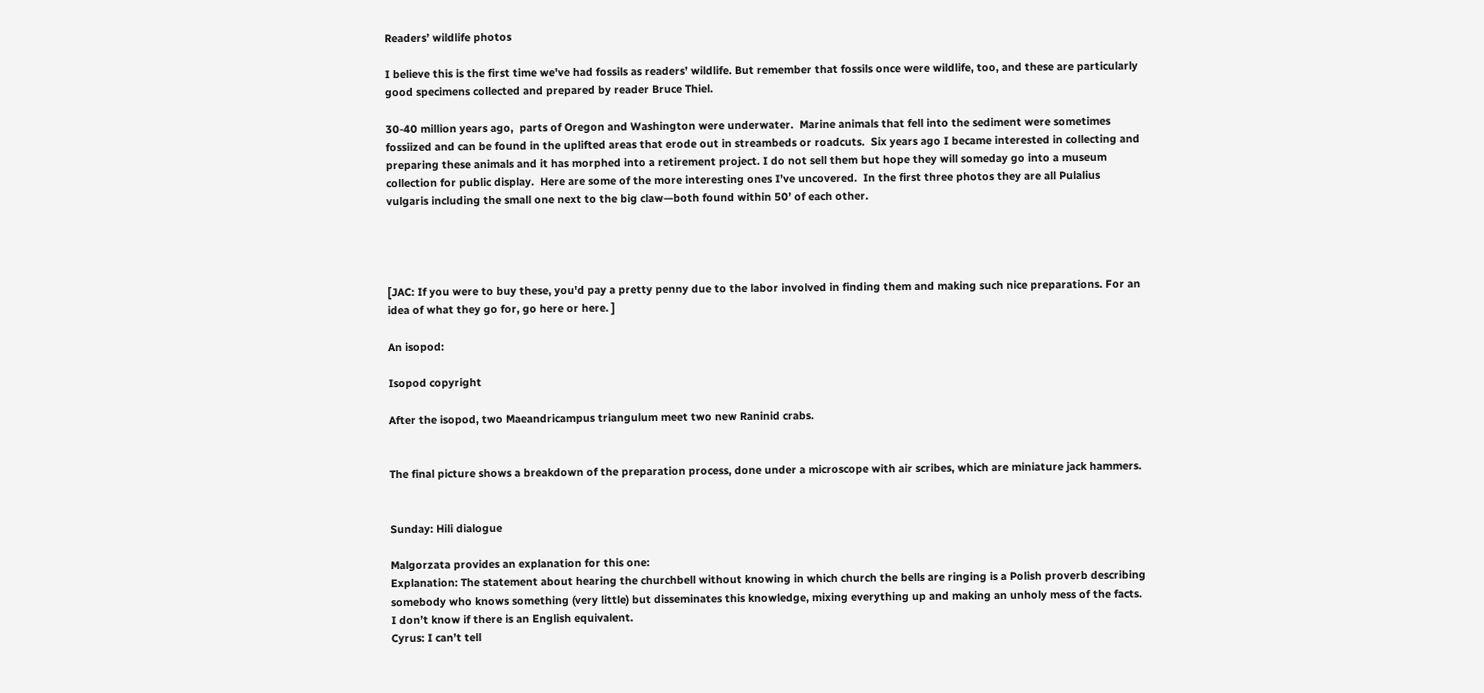Readers’ wildlife photos

I believe this is the first time we’ve had fossils as readers’ wildlife. But remember that fossils once were wildlife, too, and these are particularly good specimens collected and prepared by reader Bruce Thiel.

30-40 million years ago,  parts of Oregon and Washington were underwater.  Marine animals that fell into the sediment were sometimes fossiized and can be found in the uplifted areas that erode out in streambeds or roadcuts.  Six years ago I became interested in collecting and preparing these animals and it has morphed into a retirement project. I do not sell them but hope they will someday go into a museum collection for public display.  Here are some of the more interesting ones I’ve uncovered.  In the first three photos they are all Pulalius vulgaris including the small one next to the big claw—both found within 50’ of each other.




[JAC: If you were to buy these, you'd pay a pretty penny due to the labor involved in finding them and making such nice preparations. For an idea of what they go for, go here or here. ]

An isopod:

Isopod copyright

After the isopod, two Maeandricampus triangulum meet two new Raninid crabs.


The final picture shows a breakdown of the preparation process, done under a microscope with air scribes, which are miniature jack hammers.


Sunday: Hili dialogue

Malgorzata provides an explanation for this one:
Explanation: The statement about hearing the churchbell without knowing in which church the bells are ringing is a Polish proverb describing somebody who knows something (very little) but disseminates this knowledge, mixing everything up and making an unholy mess of the facts. I don’t know if there is an English equivalent.
Cyrus: I can’t tell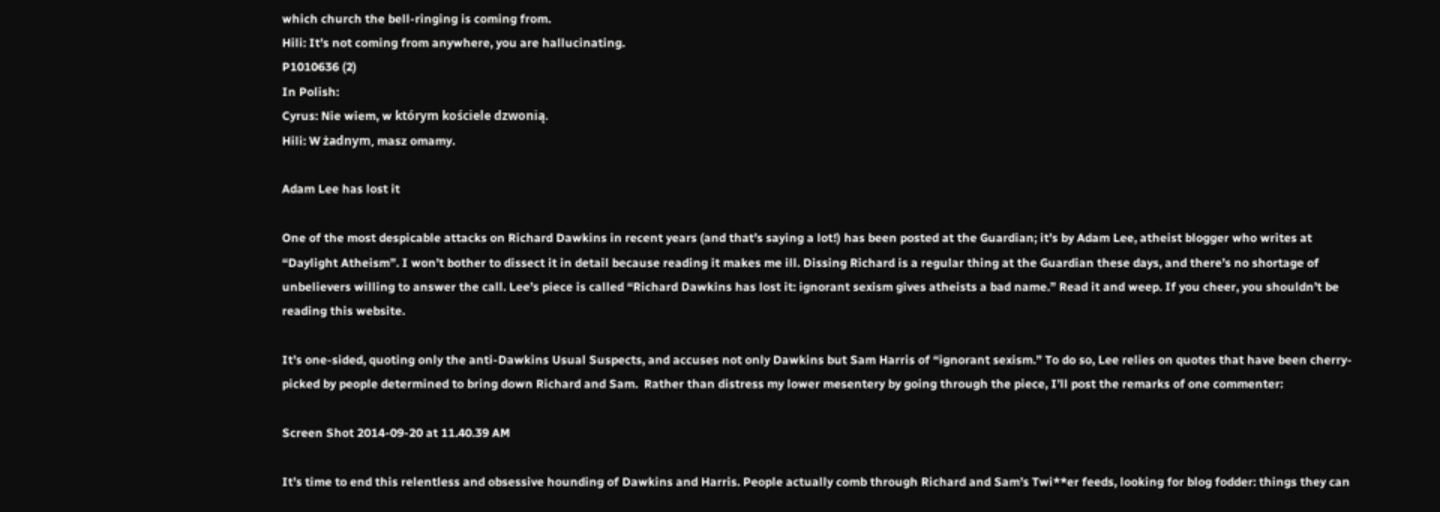which church the bell-ringing is coming from.
Hili: It’s not coming from anywhere, you are hallucinating.
P1010636 (2)
In Polish:
Cyrus: Nie wiem, w którym kościele dzwonią.
Hili: W żadnym, masz omamy.

Adam Lee has lost it

One of the most despicable attacks on Richard Dawkins in recent years (and that’s saying a lot!) has been posted at the Guardian; it’s by Adam Lee, atheist blogger who writes at “Daylight Atheism”. I won’t bother to dissect it in detail because reading it makes me ill. Dissing Richard is a regular thing at the Guardian these days, and there’s no shortage of unbelievers willing to answer the call. Lee’s piece is called “Richard Dawkins has lost it: ignorant sexism gives atheists a bad name.” Read it and weep. If you cheer, you shouldn’t be reading this website.

It’s one-sided, quoting only the anti-Dawkins Usual Suspects, and accuses not only Dawkins but Sam Harris of “ignorant sexism.” To do so, Lee relies on quotes that have been cherry-picked by people determined to bring down Richard and Sam.  Rather than distress my lower mesentery by going through the piece, I’ll post the remarks of one commenter:

Screen Shot 2014-09-20 at 11.40.39 AM

It’s time to end this relentless and obsessive hounding of Dawkins and Harris. People actually comb through Richard and Sam’s Twi**er feeds, looking for blog fodder: things they can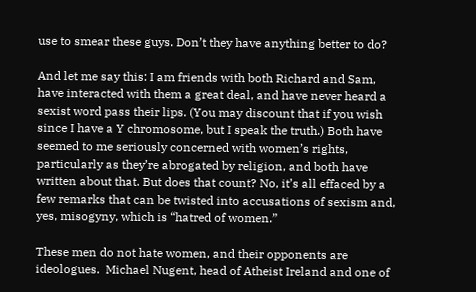use to smear these guys. Don’t they have anything better to do?

And let me say this: I am friends with both Richard and Sam, have interacted with them a great deal, and have never heard a sexist word pass their lips. (You may discount that if you wish since I have a Y chromosome, but I speak the truth.) Both have seemed to me seriously concerned with women’s rights, particularly as they’re abrogated by religion, and both have written about that. But does that count? No, it’s all effaced by a few remarks that can be twisted into accusations of sexism and, yes, misogyny, which is “hatred of women.”

These men do not hate women, and their opponents are ideologues.  Michael Nugent, head of Atheist Ireland and one of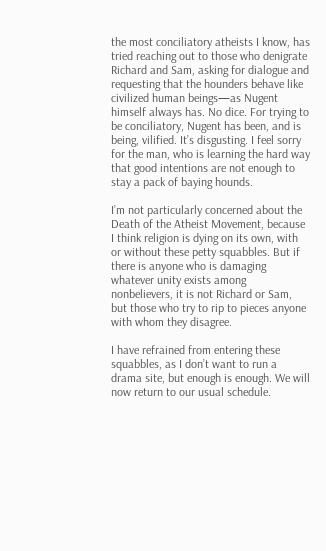the most conciliatory atheists I know, has tried reaching out to those who denigrate Richard and Sam, asking for dialogue and requesting that the hounders behave like civilized human beings—as Nugent himself always has. No dice. For trying to be conciliatory, Nugent has been, and is being, vilified. It’s disgusting. I feel sorry for the man, who is learning the hard way that good intentions are not enough to stay a pack of baying hounds.

I’m not particularly concerned about the Death of the Atheist Movement, because I think religion is dying on its own, with or without these petty squabbles. But if there is anyone who is damaging whatever unity exists among nonbelievers, it is not Richard or Sam, but those who try to rip to pieces anyone with whom they disagree.

I have refrained from entering these squabbles, as I don’t want to run a drama site, but enough is enough. We will now return to our usual schedule.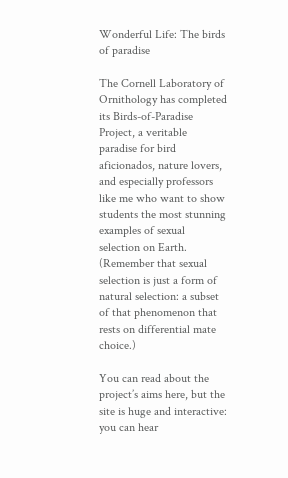Wonderful Life: The birds of paradise

The Cornell Laboratory of Ornithology has completed its Birds-of-Paradise Project, a veritable paradise for bird aficionados, nature lovers, and especially professors like me who want to show students the most stunning examples of sexual selection on Earth. (Remember that sexual selection is just a form of natural selection: a subset of that phenomenon that rests on differential mate choice.)

You can read about the project’s aims here, but the site is huge and interactive: you can hear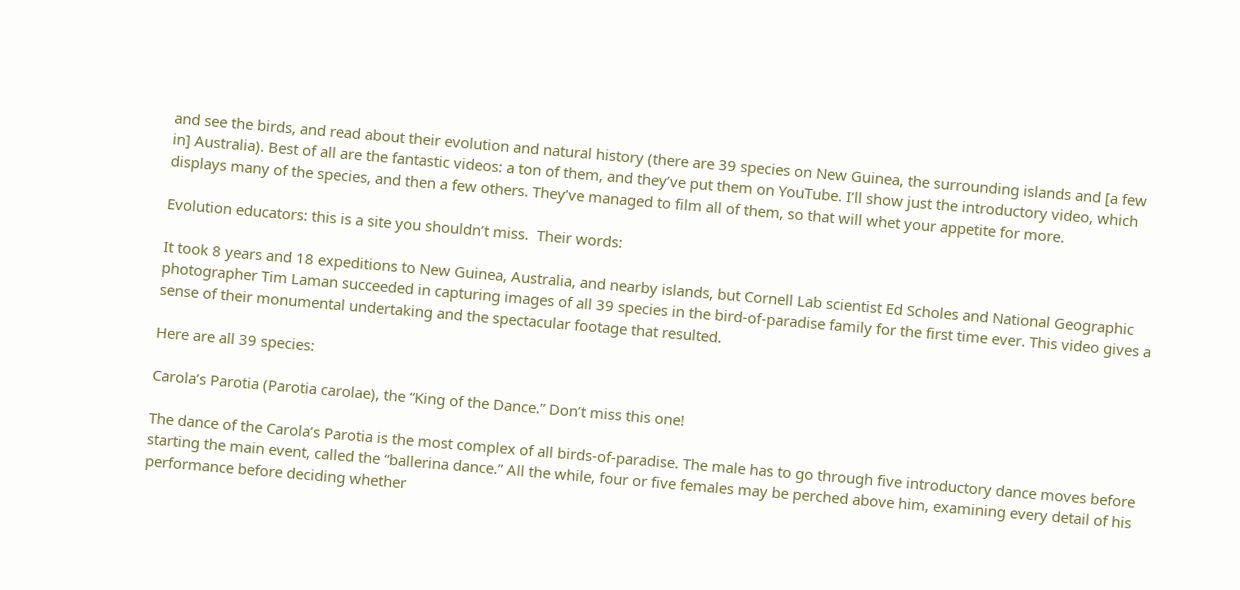and see the birds, and read about their evolution and natural history (there are 39 species on New Guinea, the surrounding islands and [a few in] Australia). Best of all are the fantastic videos: a ton of them, and they’ve put them on YouTube. I’ll show just the introductory video, which displays many of the species, and then a few others. They’ve managed to film all of them, so that will whet your appetite for more.

Evolution educators: this is a site you shouldn’t miss.  Their words:

It took 8 years and 18 expeditions to New Guinea, Australia, and nearby islands, but Cornell Lab scientist Ed Scholes and National Geographic photographer Tim Laman succeeded in capturing images of all 39 species in the bird-of-paradise family for the first time ever. This video gives a sense of their monumental undertaking and the spectacular footage that resulted.

Here are all 39 species:

Carola’s Parotia (Parotia carolae), the “King of the Dance.” Don’t miss this one!

The dance of the Carola’s Parotia is the most complex of all birds-of-paradise. The male has to go through five introductory dance moves before starting the main event, called the “ballerina dance.” All the while, four or five females may be perched above him, examining every detail of his performance before deciding whether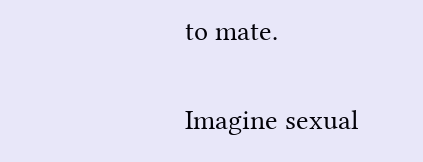to mate.

Imagine sexual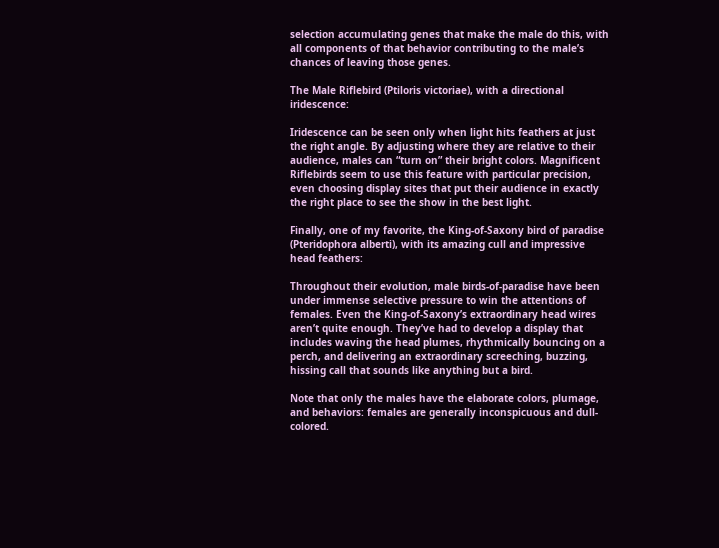selection accumulating genes that make the male do this, with all components of that behavior contributing to the male’s chances of leaving those genes.

The Male Riflebird (Ptiloris victoriae), with a directional iridescence:

Iridescence can be seen only when light hits feathers at just the right angle. By adjusting where they are relative to their audience, males can “turn on” their bright colors. Magnificent Riflebirds seem to use this feature with particular precision, even choosing display sites that put their audience in exactly the right place to see the show in the best light.

Finally, one of my favorite, the King-of-Saxony bird of paradise (Pteridophora alberti), with its amazing cull and impressive head feathers:

Throughout their evolution, male birds-of-paradise have been under immense selective pressure to win the attentions of females. Even the King-of-Saxony’s extraordinary head wires aren’t quite enough. They’ve had to develop a display that includes waving the head plumes, rhythmically bouncing on a perch, and delivering an extraordinary screeching, buzzing, hissing call that sounds like anything but a bird.

Note that only the males have the elaborate colors, plumage, and behaviors: females are generally inconspicuous and dull-colored.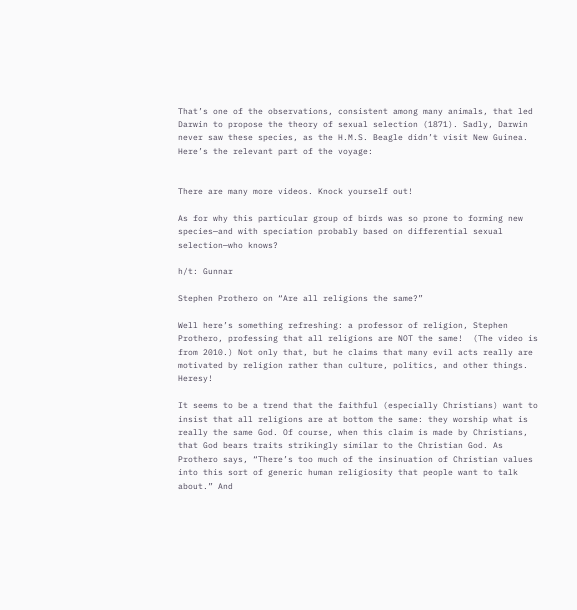That’s one of the observations, consistent among many animals, that led Darwin to propose the theory of sexual selection (1871). Sadly, Darwin never saw these species, as the H.M.S. Beagle didn’t visit New Guinea. Here’s the relevant part of the voyage:


There are many more videos. Knock yourself out!

As for why this particular group of birds was so prone to forming new species—and with speciation probably based on differential sexual selection—who knows?

h/t: Gunnar

Stephen Prothero on “Are all religions the same?”

Well here’s something refreshing: a professor of religion, Stephen Prothero, professing that all religions are NOT the same!  (The video is from 2010.) Not only that, but he claims that many evil acts really are motivated by religion rather than culture, politics, and other things. Heresy!

It seems to be a trend that the faithful (especially Christians) want to insist that all religions are at bottom the same: they worship what is really the same God. Of course, when this claim is made by Christians, that God bears traits strikingly similar to the Christian God. As Prothero says, “There’s too much of the insinuation of Christian values into this sort of generic human religiosity that people want to talk about.” And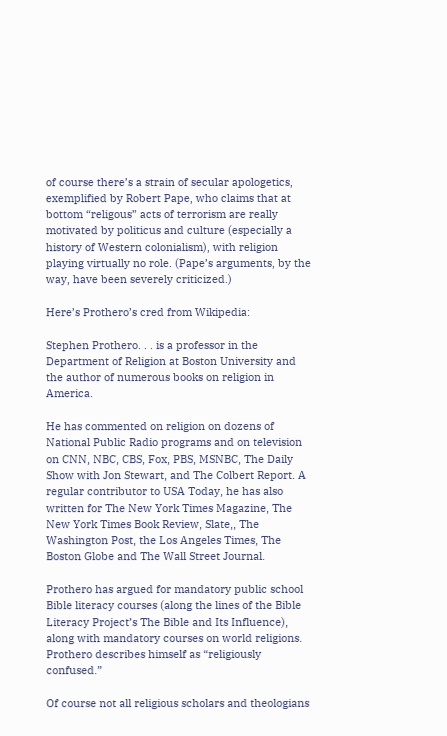of course there’s a strain of secular apologetics, exemplified by Robert Pape, who claims that at bottom “religous” acts of terrorism are really motivated by politicus and culture (especially a history of Western colonialism), with religion playing virtually no role. (Pape’s arguments, by the way, have been severely criticized.)

Here’s Prothero’s cred from Wikipedia:

Stephen Prothero. . . is a professor in the Department of Religion at Boston University and the author of numerous books on religion in America.

He has commented on religion on dozens of National Public Radio programs and on television on CNN, NBC, CBS, Fox, PBS, MSNBC, The Daily Show with Jon Stewart, and The Colbert Report. A regular contributor to USA Today, he has also written for The New York Times Magazine, The New York Times Book Review, Slate,, The Washington Post, the Los Angeles Times, The Boston Globe and The Wall Street Journal.

Prothero has argued for mandatory public school Bible literacy courses (along the lines of the Bible Literacy Project’s The Bible and Its Influence), along with mandatory courses on world religions. Prothero describes himself as “religiously confused.”

Of course not all religious scholars and theologians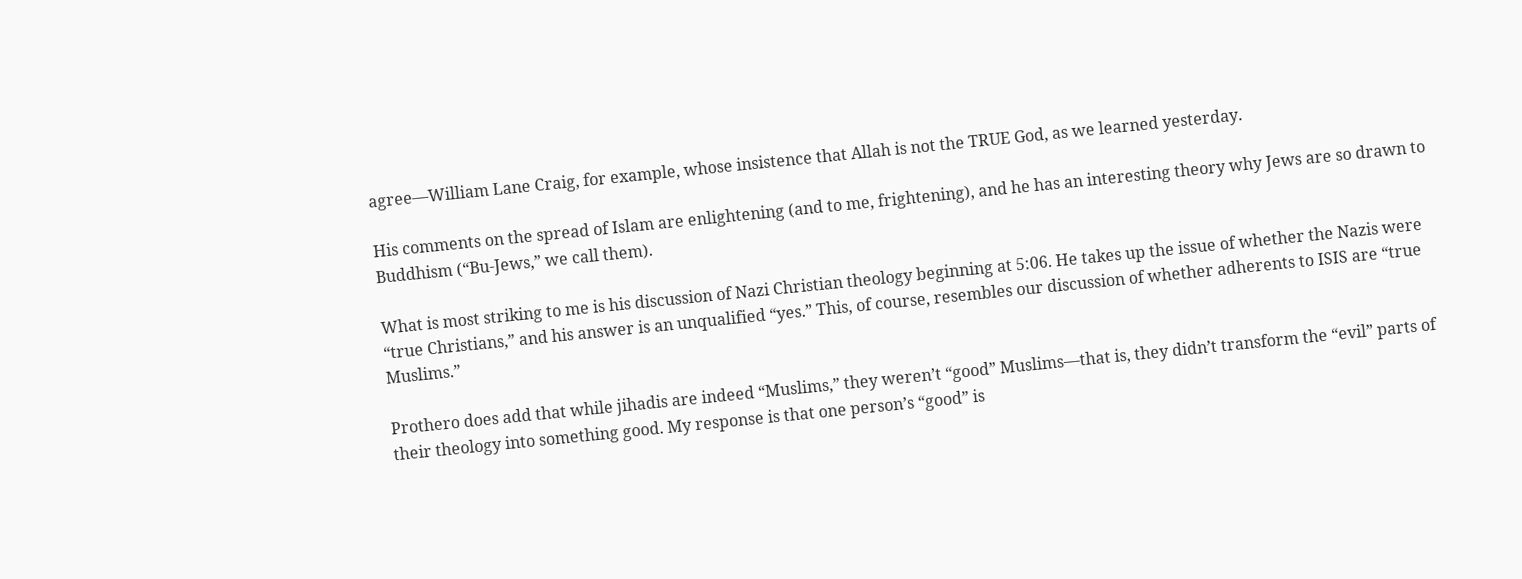agree—William Lane Craig, for example, whose insistence that Allah is not the TRUE God, as we learned yesterday.

His comments on the spread of Islam are enlightening (and to me, frightening), and he has an interesting theory why Jews are so drawn to Buddhism (“Bu-Jews,” we call them).

What is most striking to me is his discussion of Nazi Christian theology beginning at 5:06. He takes up the issue of whether the Nazis were “true Christians,” and his answer is an unqualified “yes.” This, of course, resembles our discussion of whether adherents to ISIS are “true Muslims.”

Prothero does add that while jihadis are indeed “Muslims,” they weren’t “good” Muslims—that is, they didn’t transform the “evil” parts of their theology into something good. My response is that one person’s “good” is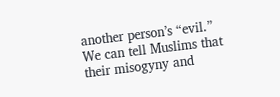another person’s “evil.” We can tell Muslims that their misogyny and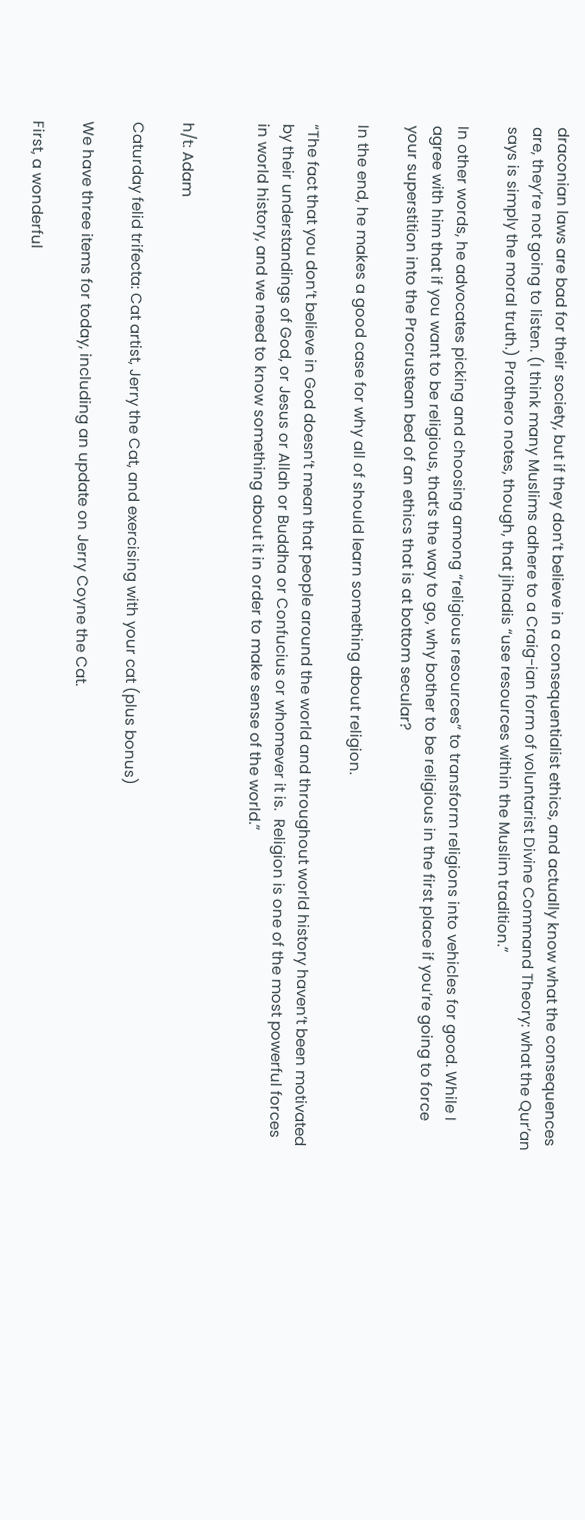draconian laws are bad for their society, but if they don’t believe in a consequentialist ethics, and actually know what the consequences are, they’re not going to listen. (I think many Muslims adhere to a Craig-ian form of voluntarist Divine Command Theory: what the Qur’an says is simply the moral truth.) Prothero notes, though, that jihadis “use resources within the Muslim tradition.”

In other words, he advocates picking and choosing among “religious resources” to transform religions into vehicles for good. While I agree with him that if you want to be religious, that’s the way to go, why bother to be religious in the first place if you’re going to force your superstition into the Procrustean bed of an ethics that is at bottom secular?

In the end, he makes a good case for why all of should learn something about religion.

“The fact that you don’t believe in God doesn’t mean that people around the world and throughout world history haven’t been motivated by their understandings of God, or Jesus or Allah or Buddha or Confucius or whomever it is.  Religion is one of the most powerful forces in world history, and we need to know something about it in order to make sense of the world.”


h/t: Adam

Caturday felid trifecta: Cat artist, Jerry the Cat, and exercising with your cat (plus bonus)

We have three items for today, including an update on Jerry Coyne the Cat.

First, a wonderful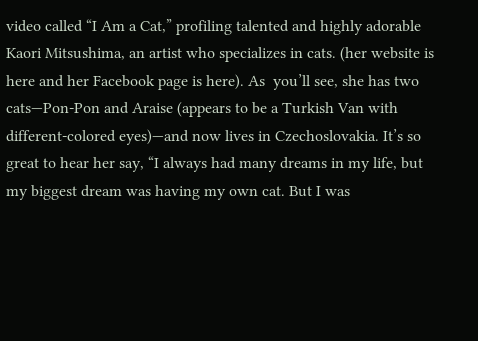video called “I Am a Cat,” profiling talented and highly adorable Kaori Mitsushima, an artist who specializes in cats. (her website is here and her Facebook page is here). As  you’ll see, she has two cats—Pon-Pon and Araise (appears to be a Turkish Van with different-colored eyes)—and now lives in Czechoslovakia. It’s so great to hear her say, “I always had many dreams in my life, but my biggest dream was having my own cat. But I was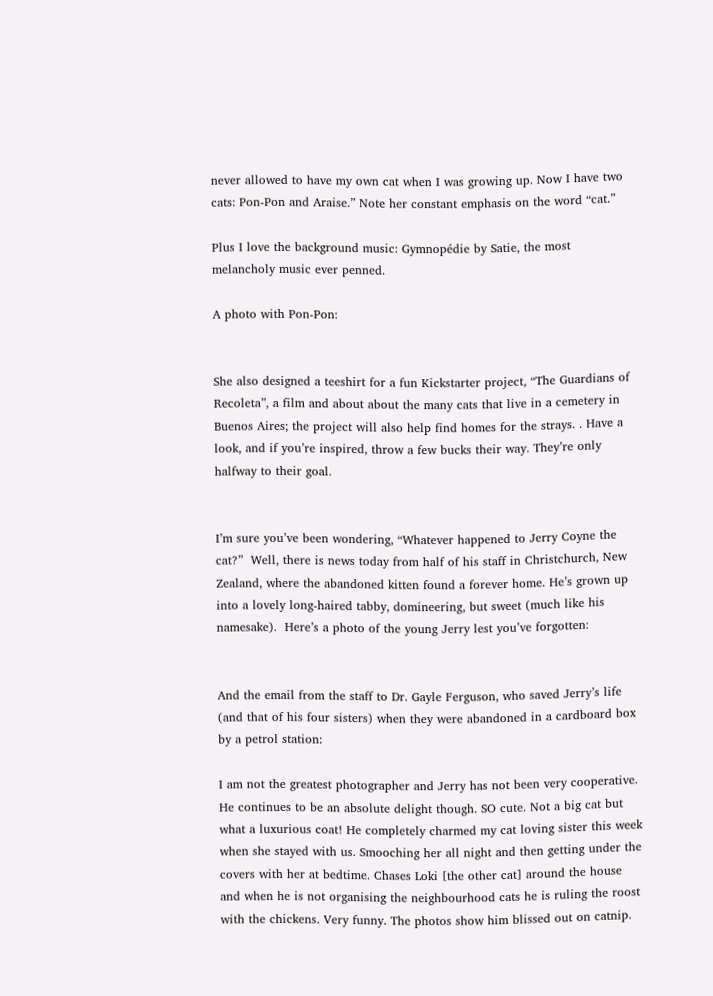never allowed to have my own cat when I was growing up. Now I have two cats: Pon-Pon and Araise.” Note her constant emphasis on the word “cat.”

Plus I love the background music: Gymnopédie by Satie, the most melancholy music ever penned.

A photo with Pon-Pon:


She also designed a teeshirt for a fun Kickstarter project, “The Guardians of Recoleta”, a film and about about the many cats that live in a cemetery in Buenos Aires; the project will also help find homes for the strays. . Have a look, and if you’re inspired, throw a few bucks their way. They’re only halfway to their goal.


I’m sure you’ve been wondering, “Whatever happened to Jerry Coyne the cat?”  Well, there is news today from half of his staff in Christchurch, New Zealand, where the abandoned kitten found a forever home. He’s grown up into a lovely long-haired tabby, domineering, but sweet (much like his namesake).  Here’s a photo of the young Jerry lest you’ve forgotten:


And the email from the staff to Dr. Gayle Ferguson, who saved Jerry’s life (and that of his four sisters) when they were abandoned in a cardboard box by a petrol station:

I am not the greatest photographer and Jerry has not been very cooperative. He continues to be an absolute delight though. SO cute. Not a big cat but what a luxurious coat! He completely charmed my cat loving sister this week when she stayed with us. Smooching her all night and then getting under the covers with her at bedtime. Chases Loki [the other cat] around the house and when he is not organising the neighbourhood cats he is ruling the roost with the chickens. Very funny. The photos show him blissed out on catnip.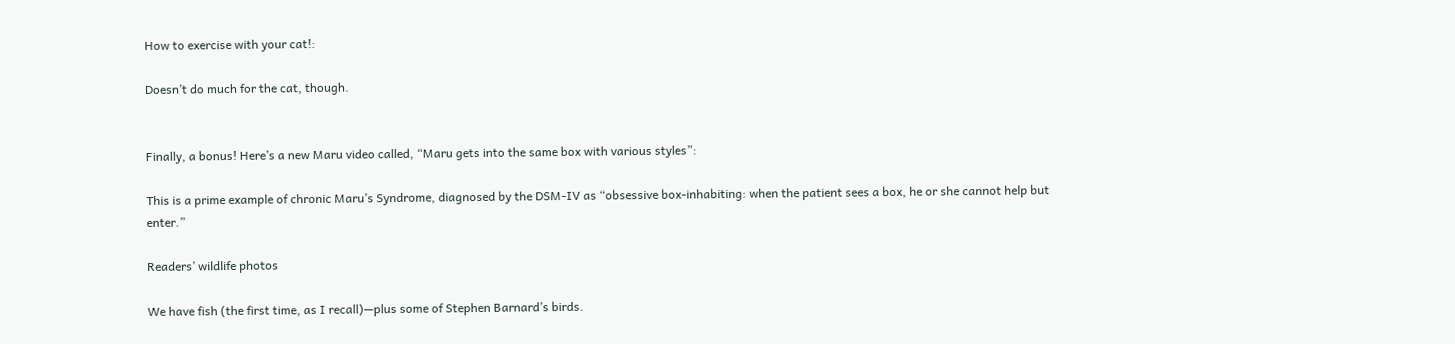How to exercise with your cat!:

Doesn’t do much for the cat, though.


Finally, a bonus! Here’s a new Maru video called, “Maru gets into the same box with various styles”:

This is a prime example of chronic Maru’s Syndrome, diagnosed by the DSM-IV as “obsessive box-inhabiting: when the patient sees a box, he or she cannot help but enter.”

Readers’ wildlife photos

We have fish (the first time, as I recall)—plus some of Stephen Barnard’s birds.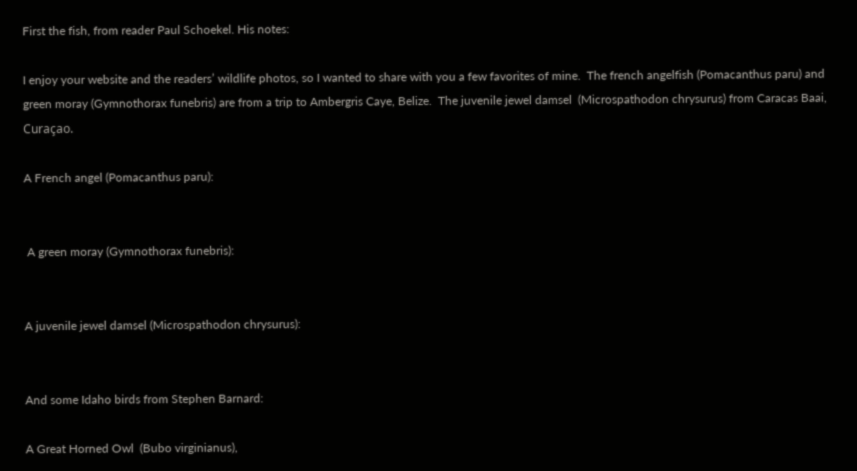First the fish, from reader Paul Schoekel. His notes:

I enjoy your website and the readers’ wildlife photos, so I wanted to share with you a few favorites of mine.  The french angelfish (Pomacanthus paru) and green moray (Gymnothorax funebris) are from a trip to Ambergris Caye, Belize.  The juvenile jewel damsel  (Microspathodon chrysurus) from Caracas Baai, Curaçao.

A French angel (Pomacanthus paru):


 A green moray (Gymnothorax funebris):


A juvenile jewel damsel (Microspathodon chrysurus):


And some Idaho birds from Stephen Barnard:

A Great Horned Owl  (Bubo virginianus),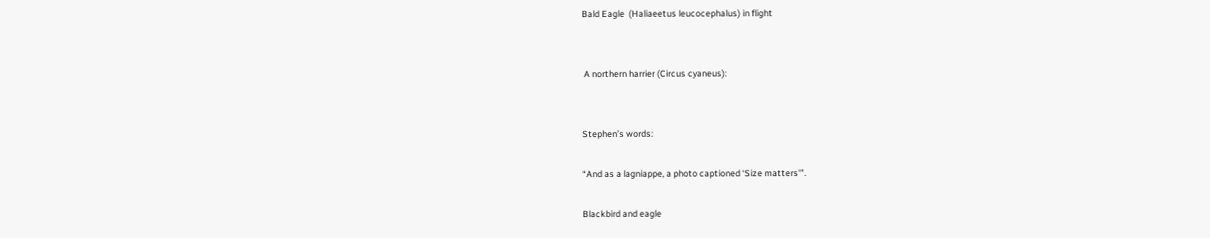Bald Eagle  (Haliaeetus leucocephalus) in flight


 A northern harrier (Circus cyaneus):


Stephen’s words:

“And as a lagniappe, a photo captioned ‘Size matters'”.

Blackbird and eagle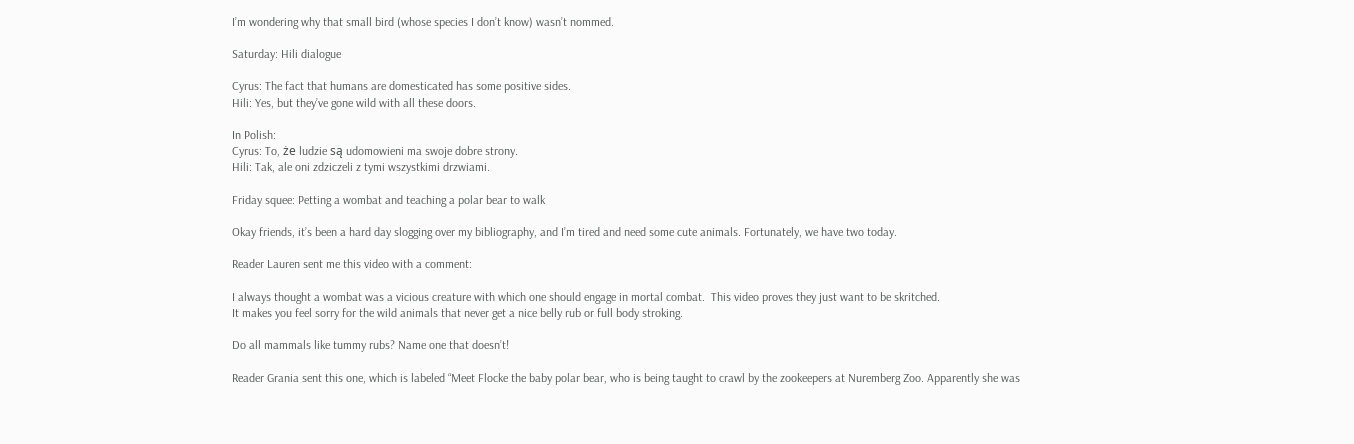I’m wondering why that small bird (whose species I don’t know) wasn’t nommed.

Saturday: Hili dialogue

Cyrus: The fact that humans are domesticated has some positive sides.
Hili: Yes, but they’ve gone wild with all these doors.

In Polish:
Cyrus: To, że ludzie są udomowieni ma swoje dobre strony.
Hili: Tak, ale oni zdziczeli z tymi wszystkimi drzwiami.

Friday squee: Petting a wombat and teaching a polar bear to walk

Okay friends, it’s been a hard day slogging over my bibliography, and I’m tired and need some cute animals. Fortunately, we have two today.

Reader Lauren sent me this video with a comment:

I always thought a wombat was a vicious creature with which one should engage in mortal combat.  This video proves they just want to be skritched.
It makes you feel sorry for the wild animals that never get a nice belly rub or full body stroking.

Do all mammals like tummy rubs? Name one that doesn’t!

Reader Grania sent this one, which is labeled “Meet Flocke the baby polar bear, who is being taught to crawl by the zookeepers at Nuremberg Zoo. Apparently she was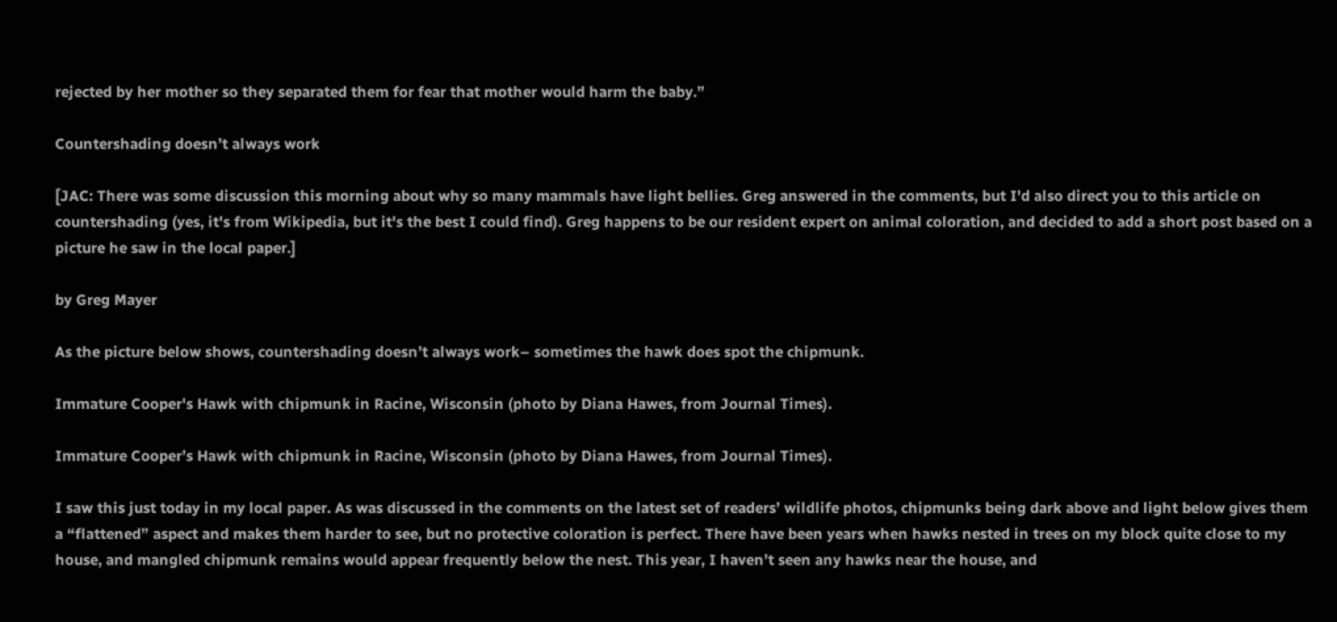rejected by her mother so they separated them for fear that mother would harm the baby.”

Countershading doesn’t always work

[JAC: There was some discussion this morning about why so many mammals have light bellies. Greg answered in the comments, but I'd also direct you to this article on countershading (yes, it's from Wikipedia, but it's the best I could find). Greg happens to be our resident expert on animal coloration, and decided to add a short post based on a picture he saw in the local paper.]

by Greg Mayer

As the picture below shows, countershading doesn’t always work– sometimes the hawk does spot the chipmunk.

Immature Cooper's Hawk with chipmunk in Racine, Wisconsin (photo by Diana Hawes, from Journal Times).

Immature Cooper’s Hawk with chipmunk in Racine, Wisconsin (photo by Diana Hawes, from Journal Times).

I saw this just today in my local paper. As was discussed in the comments on the latest set of readers’ wildlife photos, chipmunks being dark above and light below gives them a “flattened” aspect and makes them harder to see, but no protective coloration is perfect. There have been years when hawks nested in trees on my block quite close to my house, and mangled chipmunk remains would appear frequently below the nest. This year, I haven’t seen any hawks near the house, and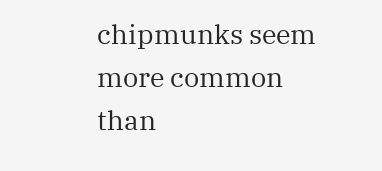chipmunks seem more common than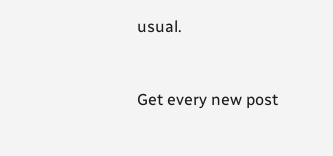usual.


Get every new post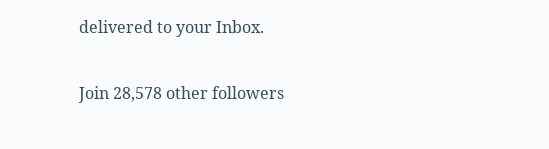delivered to your Inbox.

Join 28,578 other followers